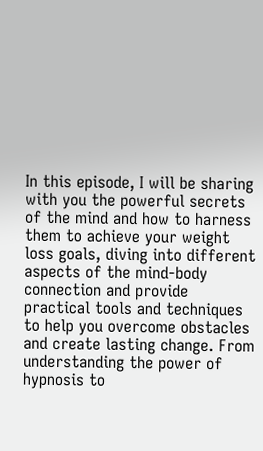In this episode, I will be sharing with you the powerful secrets of the mind and how to harness them to achieve your weight loss goals, diving into different aspects of the mind-body connection and provide practical tools and techniques to help you overcome obstacles and create lasting change. From understanding the power of hypnosis to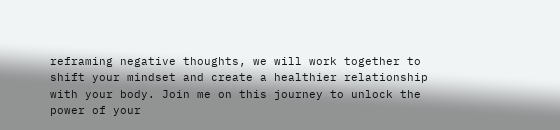reframing negative thoughts, we will work together to shift your mindset and create a healthier relationship with your body. Join me on this journey to unlock the power of your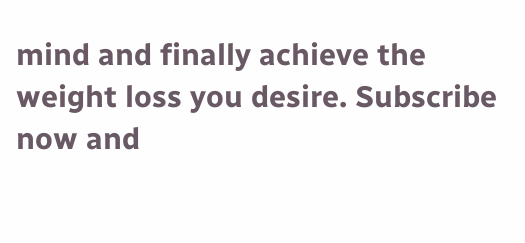mind and finally achieve the weight loss you desire. Subscribe now and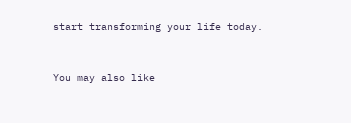start transforming your life today.


You may also like